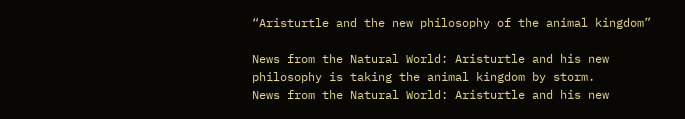“Aristurtle and the new philosophy of the animal kingdom”

News from the Natural World: Aristurtle and his new philosophy is taking the animal kingdom by storm.
News from the Natural World: Aristurtle and his new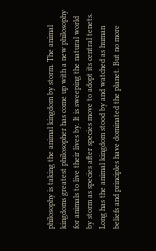philosophy is taking the animal kingdom by storm. The animal kingdoms greatest philosopher has come up with a new philosophy for animals to live their lives by. It is sweeping the natural world by storm as species after species move to adopt its central tenets. Long has the animal kingdom stood by and watched as human beliefs and principles have dominated the planet. But no more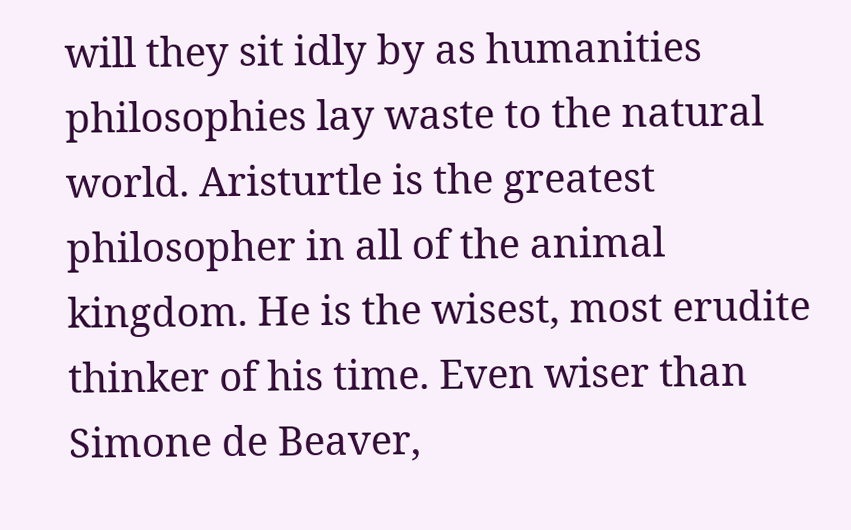will they sit idly by as humanities philosophies lay waste to the natural world. Aristurtle is the greatest philosopher in all of the animal kingdom. He is the wisest, most erudite thinker of his time. Even wiser than Simone de Beaver,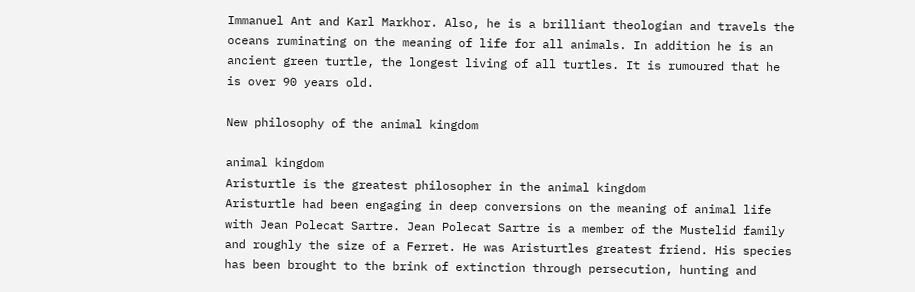Immanuel Ant and Karl Markhor. Also, he is a brilliant theologian and travels the oceans ruminating on the meaning of life for all animals. In addition he is an ancient green turtle, the longest living of all turtles. It is rumoured that he is over 90 years old.

New philosophy of the animal kingdom

animal kingdom
Aristurtle is the greatest philosopher in the animal kingdom
Aristurtle had been engaging in deep conversions on the meaning of animal life with Jean Polecat Sartre. Jean Polecat Sartre is a member of the Mustelid family and roughly the size of a Ferret. He was Aristurtles greatest friend. His species has been brought to the brink of extinction through persecution, hunting and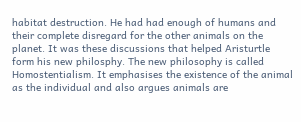habitat destruction. He had had enough of humans and their complete disregard for the other animals on the planet. It was these discussions that helped Aristurtle form his new philosphy. The new philosophy is called Homostentialism. It emphasises the existence of the animal as the individual and also argues animals are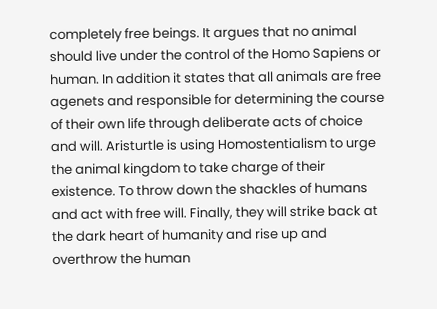completely free beings. It argues that no animal should live under the control of the Homo Sapiens or human. In addition it states that all animals are free agenets and responsible for determining the course of their own life through deliberate acts of choice and will. Aristurtle is using Homostentialism to urge the animal kingdom to take charge of their existence. To throw down the shackles of humans and act with free will. Finally, they will strike back at the dark heart of humanity and rise up and overthrow the human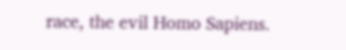race, the evil Homo Sapiens.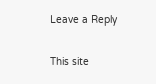Leave a Reply

This site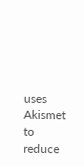uses Akismet to reduce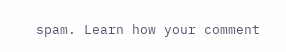spam. Learn how your comment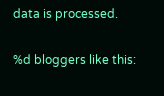data is processed.

%d bloggers like this: